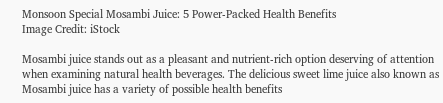Monsoon Special Mosambi Juice: 5 Power-Packed Health Benefits
Image Credit: iStock

Mosambi juice stands out as a pleasant and nutrient-rich option deserving of attention when examining natural health beverages. The delicious sweet lime juice also known as Mosambi juice has a variety of possible health benefits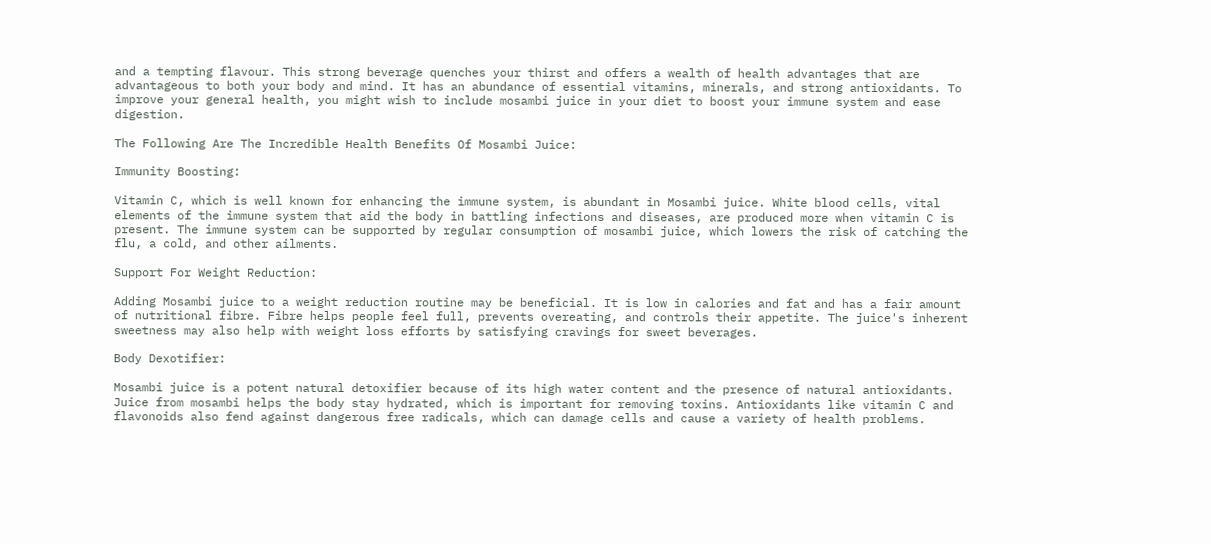and a tempting flavour. This strong beverage quenches your thirst and offers a wealth of health advantages that are advantageous to both your body and mind. It has an abundance of essential vitamins, minerals, and strong antioxidants. To improve your general health, you might wish to include mosambi juice in your diet to boost your immune system and ease digestion.

The Following Are The Incredible Health Benefits Of Mosambi Juice:

Immunity Boosting:

Vitamin C, which is well known for enhancing the immune system, is abundant in Mosambi juice. White blood cells, vital elements of the immune system that aid the body in battling infections and diseases, are produced more when vitamin C is present. The immune system can be supported by regular consumption of mosambi juice, which lowers the risk of catching the flu, a cold, and other ailments.

Support For Weight Reduction:

Adding Mosambi juice to a weight reduction routine may be beneficial. It is low in calories and fat and has a fair amount of nutritional fibre. Fibre helps people feel full, prevents overeating, and controls their appetite. The juice's inherent sweetness may also help with weight loss efforts by satisfying cravings for sweet beverages.

Body Dexotifier:

Mosambi juice is a potent natural detoxifier because of its high water content and the presence of natural antioxidants. Juice from mosambi helps the body stay hydrated, which is important for removing toxins. Antioxidants like vitamin C and flavonoids also fend against dangerous free radicals, which can damage cells and cause a variety of health problems.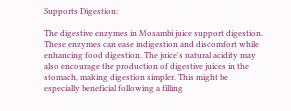Supports Digestion:

The digestive enzymes in Mosambi juice support digestion. These enzymes can ease indigestion and discomfort while enhancing food digestion. The juice's natural acidity may also encourage the production of digestive juices in the stomach, making digestion simpler. This might be especially beneficial following a filling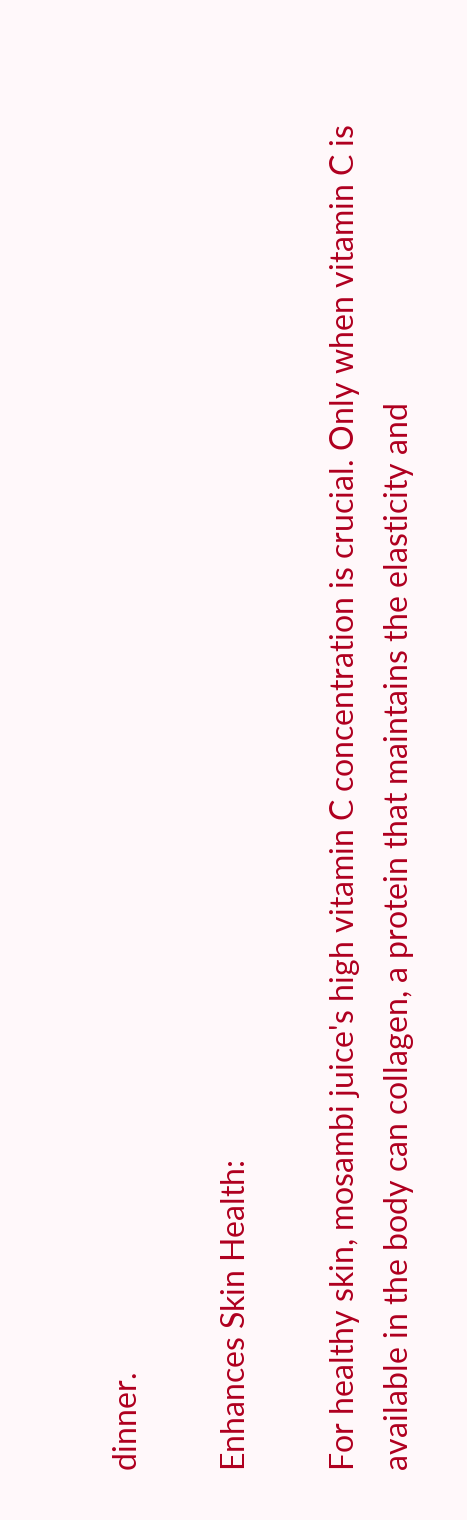dinner.

Enhances Skin Health:

For healthy skin, mosambi juice's high vitamin C concentration is crucial. Only when vitamin C is available in the body can collagen, a protein that maintains the elasticity and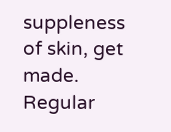suppleness of skin, get made. Regular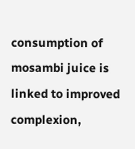consumption of mosambi juice is linked to improved complexion,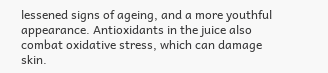lessened signs of ageing, and a more youthful appearance. Antioxidants in the juice also combat oxidative stress, which can damage skin.